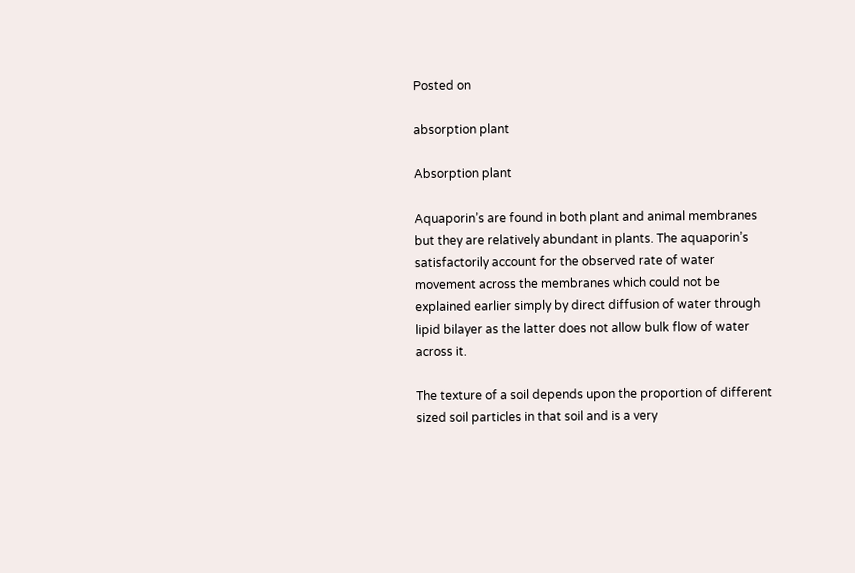Posted on

absorption plant

Absorption plant

Aquaporin’s are found in both plant and animal membranes but they are relatively abundant in plants. The aquaporin’s satisfactorily account for the observed rate of water movement across the membranes which could not be explained earlier simply by direct diffusion of water through lipid bilayer as the latter does not allow bulk flow of water across it.

The texture of a soil depends upon the proportion of different sized soil particles in that soil and is a very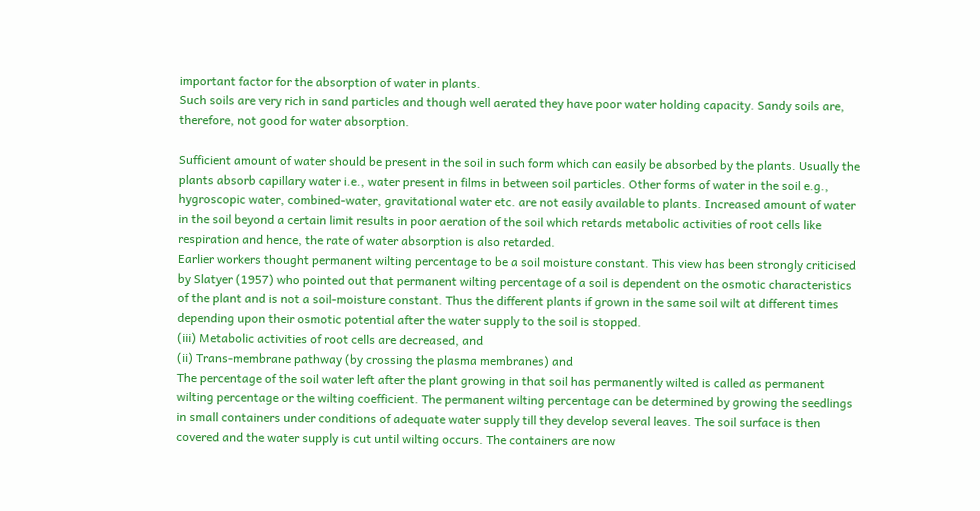important factor for the absorption of water in plants.
Such soils are very rich in sand particles and though well aerated they have poor water holding capacity. Sandy soils are, therefore, not good for water absorption.

Sufficient amount of water should be present in the soil in such form which can easily be absorbed by the plants. Usually the plants absorb capillary water i.e., water present in films in between soil particles. Other forms of water in the soil e.g., hygroscopic water, combined-water, gravitational water etc. are not easily available to plants. Increased amount of water in the soil beyond a certain limit results in poor aeration of the soil which retards metabolic activities of root cells like respiration and hence, the rate of water absorption is also retarded.
Earlier workers thought permanent wilting percentage to be a soil moisture constant. This view has been strongly criticised by Slatyer (1957) who pointed out that permanent wilting percentage of a soil is dependent on the osmotic characteristics of the plant and is not a soil-moisture constant. Thus the different plants if grown in the same soil wilt at different times depending upon their osmotic potential after the water supply to the soil is stopped.
(iii) Metabolic activities of root cells are decreased, and
(ii) Trans-membrane pathway (by crossing the plasma membranes) and
The percentage of the soil water left after the plant growing in that soil has permanently wilted is called as permanent wilting percentage or the wilting coefficient. The permanent wilting percentage can be determined by growing the seedlings in small containers under conditions of adequate water supply till they develop several leaves. The soil surface is then covered and the water supply is cut until wilting occurs. The containers are now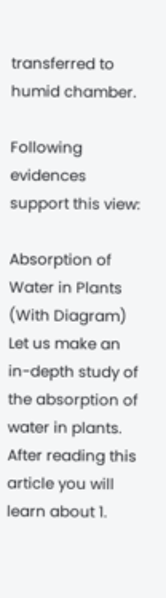transferred to humid chamber.

Following evidences support this view:

Absorption of Water in Plants (With Diagram) Let us make an in-depth study of the absorption of water in plants. After reading this article you will learn about 1.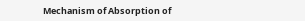Mechanism of Absorption of